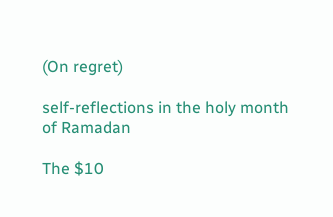(On regret)

self-reflections in the holy month of Ramadan

The $10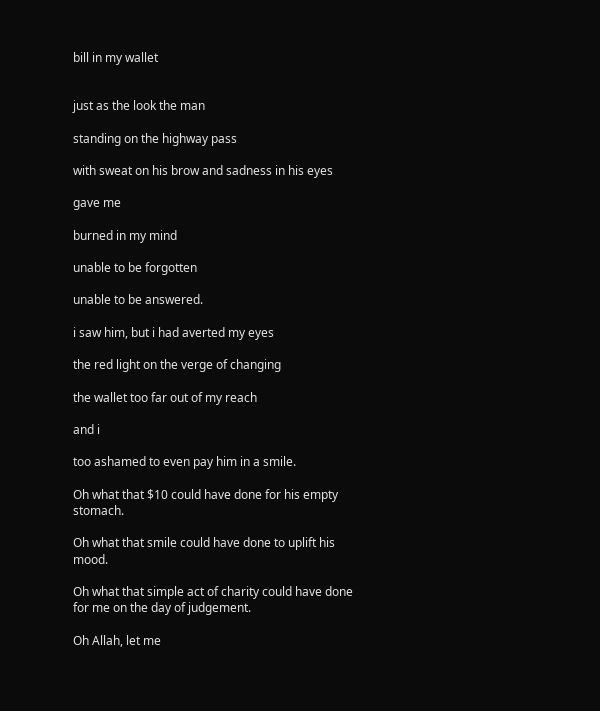bill in my wallet


just as the look the man

standing on the highway pass

with sweat on his brow and sadness in his eyes

gave me

burned in my mind

unable to be forgotten

unable to be answered.

i saw him, but i had averted my eyes

the red light on the verge of changing

the wallet too far out of my reach

and i

too ashamed to even pay him in a smile.

Oh what that $10 could have done for his empty stomach.

Oh what that smile could have done to uplift his mood.

Oh what that simple act of charity could have done for me on the day of judgement.

Oh Allah, let me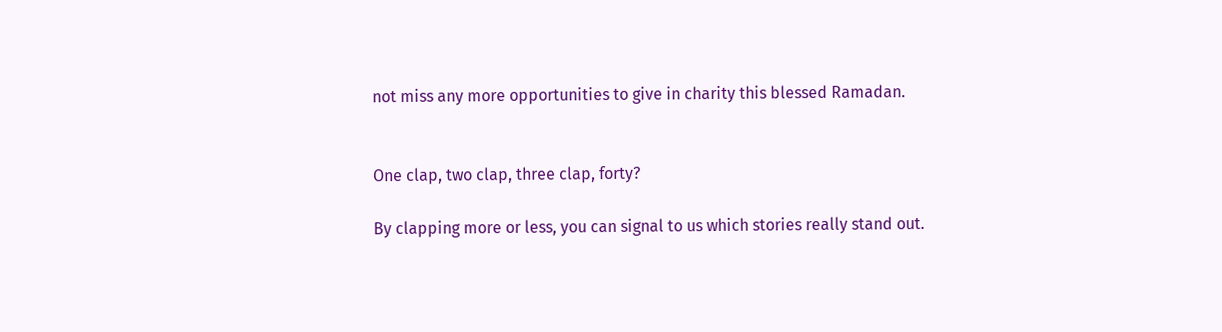not miss any more opportunities to give in charity this blessed Ramadan.


One clap, two clap, three clap, forty?

By clapping more or less, you can signal to us which stories really stand out.